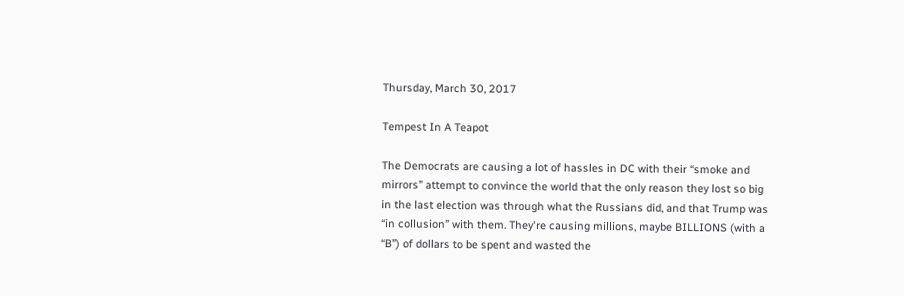Thursday, March 30, 2017

Tempest In A Teapot

The Democrats are causing a lot of hassles in DC with their “smoke and mirrors” attempt to convince the world that the only reason they lost so big in the last election was through what the Russians did, and that Trump was “in collusion” with them. They're causing millions, maybe BILLIONS (with a “B”) of dollars to be spent and wasted the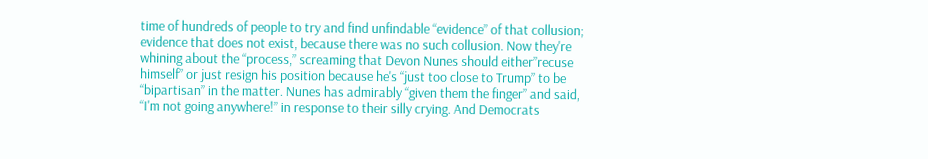time of hundreds of people to try and find unfindable “evidence” of that collusion; evidence that does not exist, because there was no such collusion. Now they're whining about the “process,” screaming that Devon Nunes should either”recuse himself” or just resign his position because he's “just too close to Trump” to be “bipartisan” in the matter. Nunes has admirably “given them the finger” and said, “I'm not going anywhere!” in response to their silly crying. And Democrats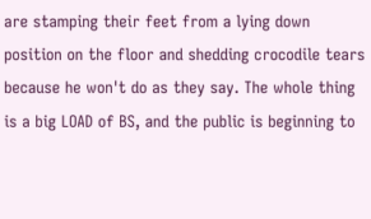are stamping their feet from a lying down position on the floor and shedding crocodile tears because he won't do as they say. The whole thing is a big LOAD of BS, and the public is beginning to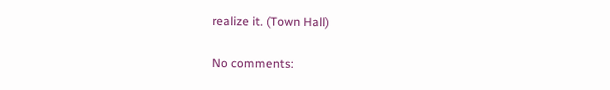realize it. (Town Hall)

No comments: